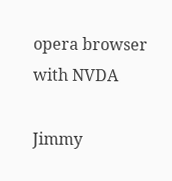opera browser with NVDA

Jimmy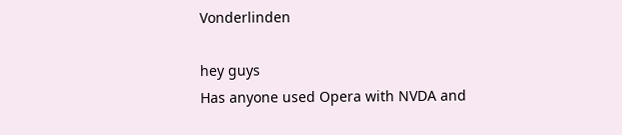Vonderlinden

hey guys
Has anyone used Opera with NVDA and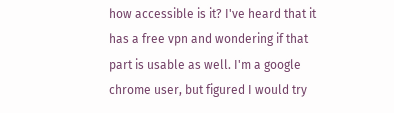how accessible is it? I've heard that it has a free vpn and wondering if that part is usable as well. I'm a google chrome user, but figured I would try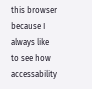this browser because I always like to see how accessability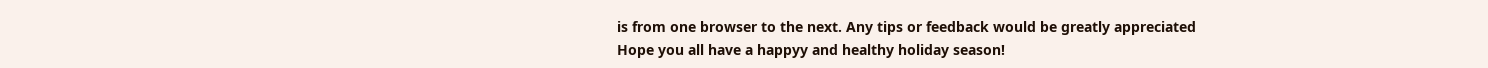is from one browser to the next. Any tips or feedback would be greatly appreciated
Hope you all have a happyy and healthy holiday season!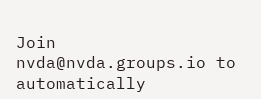Join nvda@nvda.groups.io to automatically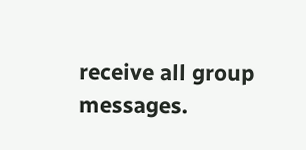receive all group messages.